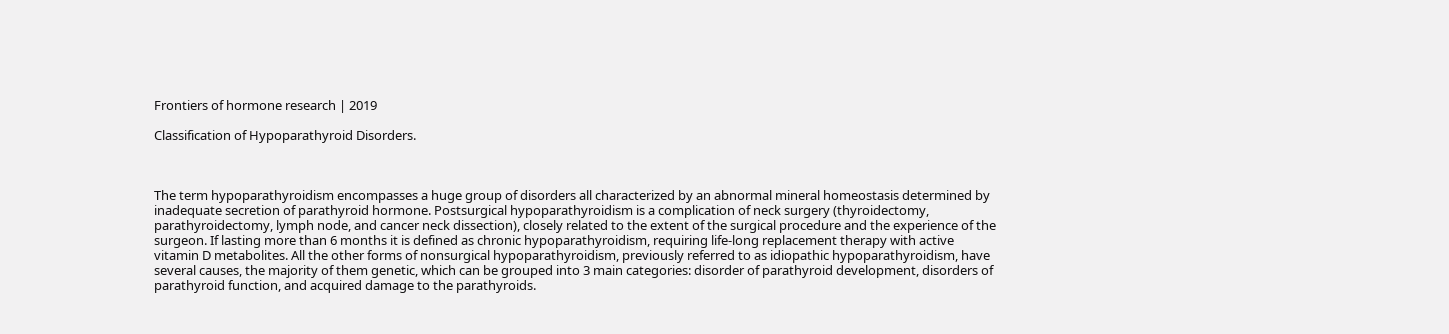Frontiers of hormone research | 2019

Classification of Hypoparathyroid Disorders.



The term hypoparathyroidism encompasses a huge group of disorders all characterized by an abnormal mineral homeostasis determined by inadequate secretion of parathyroid hormone. Postsurgical hypoparathyroidism is a complication of neck surgery (thyroidectomy, parathyroidectomy, lymph node, and cancer neck dissection), closely related to the extent of the surgical procedure and the experience of the surgeon. If lasting more than 6 months it is defined as chronic hypoparathyroidism, requiring life-long replacement therapy with active vitamin D metabolites. All the other forms of nonsurgical hypoparathyroidism, previously referred to as idiopathic hypoparathyroidism, have several causes, the majority of them genetic, which can be grouped into 3 main categories: disorder of parathyroid development, disorders of parathyroid function, and acquired damage to the parathyroids.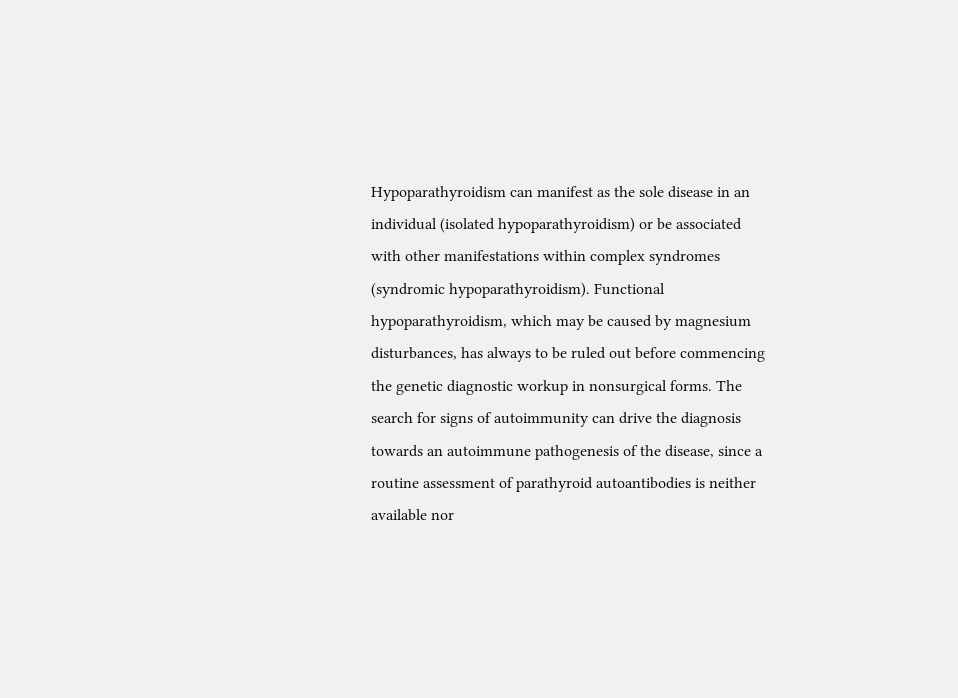Hypoparathyroidism can manifest as the sole disease in an individual (isolated hypoparathyroidism) or be associated with other manifestations within complex syndromes (syndromic hypoparathyroidism). Functional hypoparathyroidism, which may be caused by magnesium disturbances, has always to be ruled out before commencing the genetic diagnostic workup in nonsurgical forms. The search for signs of autoimmunity can drive the diagnosis towards an autoimmune pathogenesis of the disease, since a routine assessment of parathyroid autoantibodies is neither available nor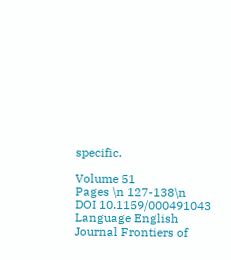specific.

Volume 51
Pages \n 127-138\n
DOI 10.1159/000491043
Language English
Journal Frontiers of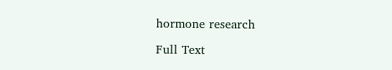hormone research

Full Text